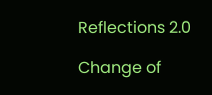Reflections 2.0

Change of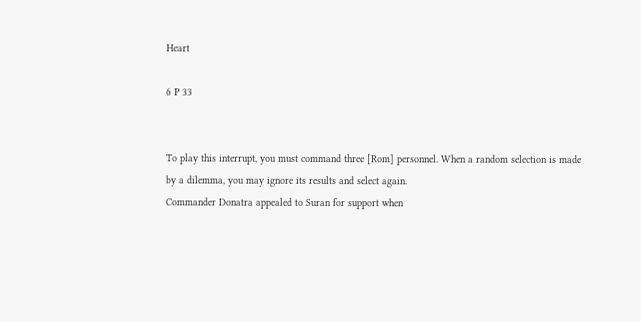Heart

6 P 33


To play this interrupt, you must command three [Rom] personnel. When a random selection is made by a dilemma, you may ignore its results and select again.
Commander Donatra appealed to Suran for support when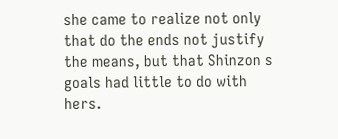she came to realize not only that do the ends not justify the means, but that Shinzon s goals had little to do with hers.